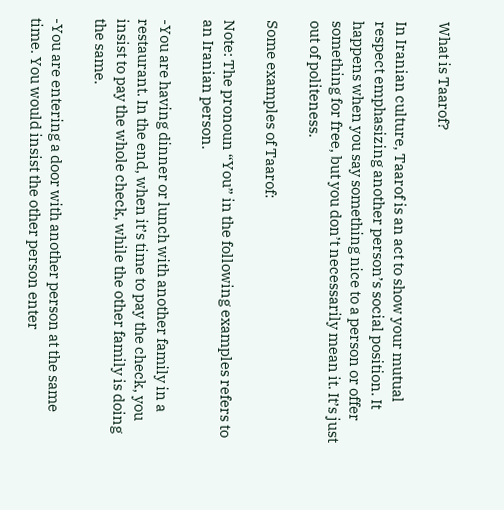What is Taarof?

In Iranian culture, Taarof is an act to show your mutual respect emphasizing another person’s social position. It happens when you say something nice to a person or offer something for free, but you don’t necessarily mean it. It’s just out of politeness.

Some examples of Taarof:

Note: The pronoun “You” in the following examples refers to an Iranian person.

-You are having dinner or lunch with another family in a restaurant. In the end, when it’s time to pay the check, you insist to pay the whole check, while the other family is doing the same.

-You are entering a door with another person at the same time. You would insist the other person enter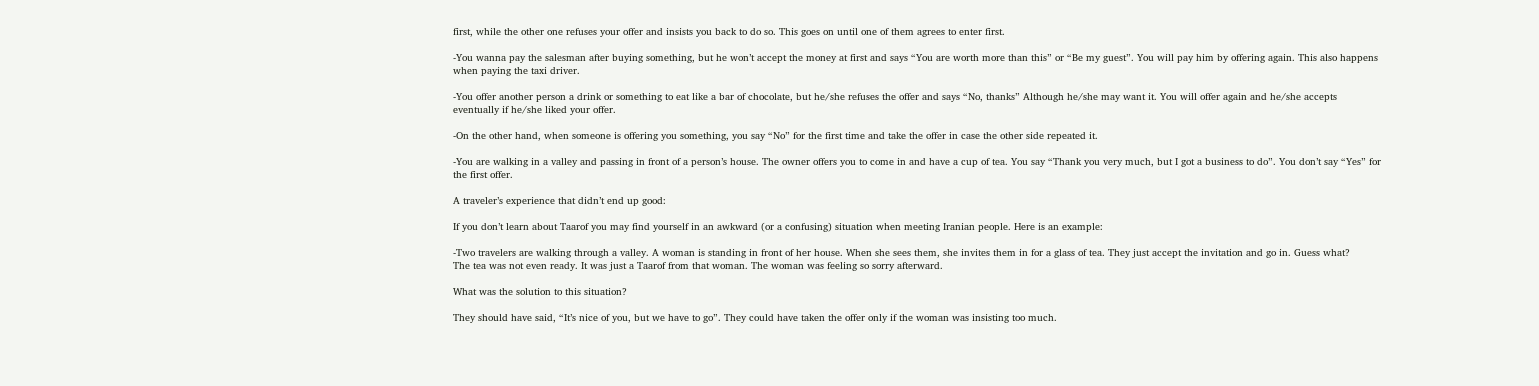first, while the other one refuses your offer and insists you back to do so. This goes on until one of them agrees to enter first.

-You wanna pay the salesman after buying something, but he won’t accept the money at first and says “You are worth more than this” or “Be my guest”. You will pay him by offering again. This also happens when paying the taxi driver.

-You offer another person a drink or something to eat like a bar of chocolate, but he/she refuses the offer and says “No, thanks” Although he/she may want it. You will offer again and he/she accepts eventually if he/she liked your offer.

-On the other hand, when someone is offering you something, you say “No” for the first time and take the offer in case the other side repeated it.

-You are walking in a valley and passing in front of a person’s house. The owner offers you to come in and have a cup of tea. You say “Thank you very much, but I got a business to do”. You don’t say “Yes” for the first offer.

A traveler’s experience that didn’t end up good:

If you don’t learn about Taarof you may find yourself in an awkward (or a confusing) situation when meeting Iranian people. Here is an example:

-Two travelers are walking through a valley. A woman is standing in front of her house. When she sees them, she invites them in for a glass of tea. They just accept the invitation and go in. Guess what?
The tea was not even ready. It was just a Taarof from that woman. The woman was feeling so sorry afterward.

What was the solution to this situation?

They should have said, “It’s nice of you, but we have to go”. They could have taken the offer only if the woman was insisting too much.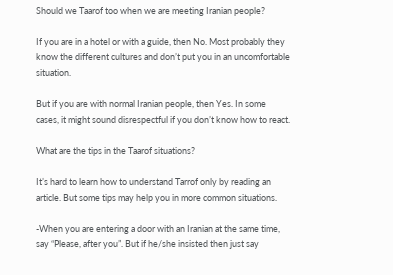Should we Taarof too when we are meeting Iranian people?

If you are in a hotel or with a guide, then No. Most probably they know the different cultures and don’t put you in an uncomfortable situation.

But if you are with normal Iranian people, then Yes. In some cases, it might sound disrespectful if you don’t know how to react.

What are the tips in the Taarof situations?

It’s hard to learn how to understand Tarrof only by reading an article. But some tips may help you in more common situations.

-When you are entering a door with an Iranian at the same time, say “Please, after you”. But if he/she insisted then just say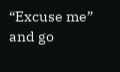“Excuse me” and go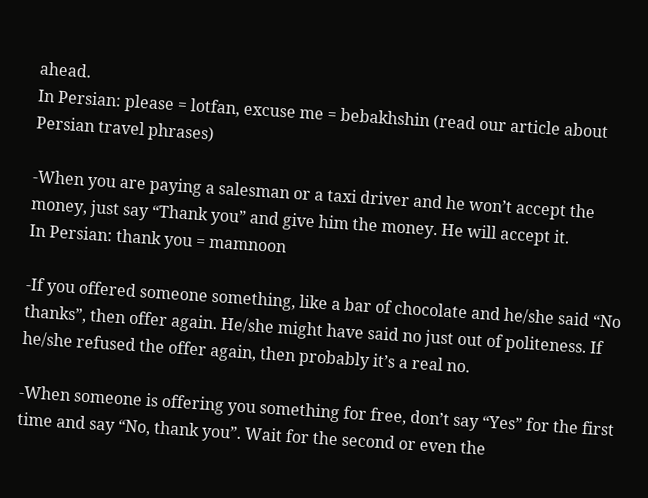ahead.
In Persian: please = lotfan, excuse me = bebakhshin (read our article about Persian travel phrases)

-When you are paying a salesman or a taxi driver and he won’t accept the money, just say “Thank you” and give him the money. He will accept it.
In Persian: thank you = mamnoon

-If you offered someone something, like a bar of chocolate and he/she said “No thanks”, then offer again. He/she might have said no just out of politeness. If he/she refused the offer again, then probably it’s a real no.

-When someone is offering you something for free, don’t say “Yes” for the first time and say “No, thank you”. Wait for the second or even the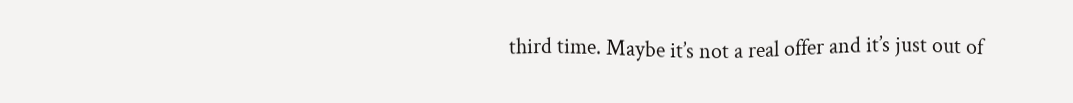third time. Maybe it’s not a real offer and it’s just out of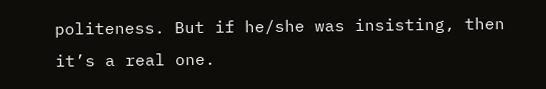politeness. But if he/she was insisting, then it’s a real one.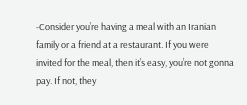-Consider you’re having a meal with an Iranian family or a friend at a restaurant. If you were invited for the meal, then it’s easy, you’re not gonna pay. If not, they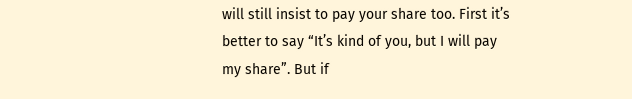will still insist to pay your share too. First it’s better to say “It’s kind of you, but I will pay my share”. But if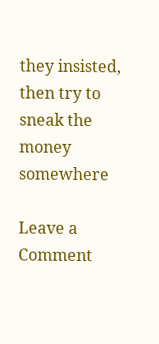they insisted, then try to sneak the money somewhere

Leave a Comment